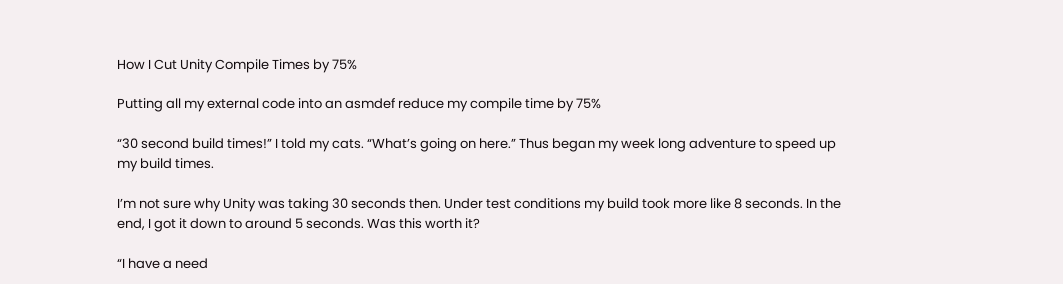How I Cut Unity Compile Times by 75%

Putting all my external code into an asmdef reduce my compile time by 75%

“30 second build times!” I told my cats. “What’s going on here.” Thus began my week long adventure to speed up my build times.

I’m not sure why Unity was taking 30 seconds then. Under test conditions my build took more like 8 seconds. In the end, I got it down to around 5 seconds. Was this worth it?

“I have a need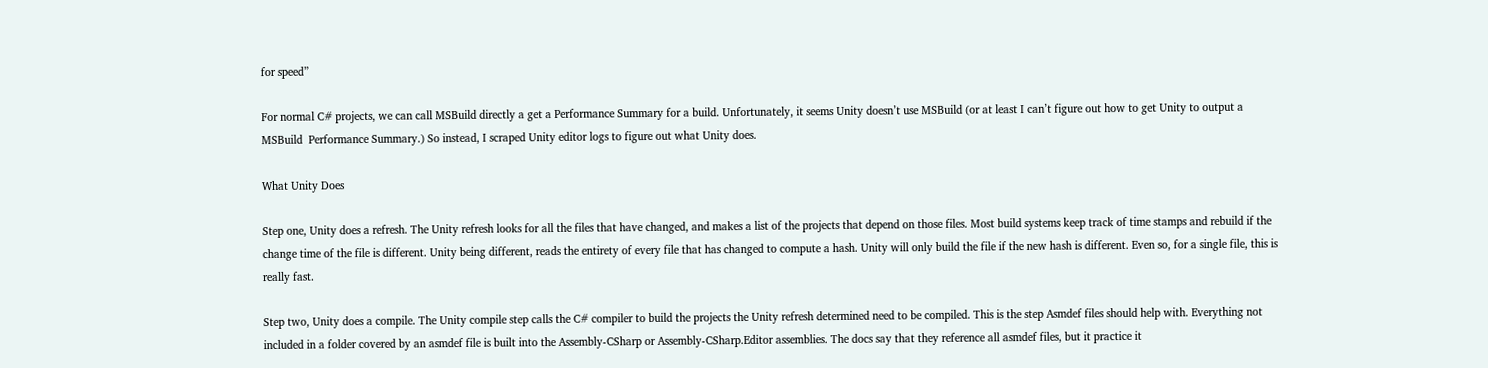for speed”

For normal C# projects, we can call MSBuild directly a get a Performance Summary for a build. Unfortunately, it seems Unity doesn’t use MSBuild (or at least I can’t figure out how to get Unity to output a MSBuild  Performance Summary.) So instead, I scraped Unity editor logs to figure out what Unity does.

What Unity Does

Step one, Unity does a refresh. The Unity refresh looks for all the files that have changed, and makes a list of the projects that depend on those files. Most build systems keep track of time stamps and rebuild if the change time of the file is different. Unity being different, reads the entirety of every file that has changed to compute a hash. Unity will only build the file if the new hash is different. Even so, for a single file, this is really fast.

Step two, Unity does a compile. The Unity compile step calls the C# compiler to build the projects the Unity refresh determined need to be compiled. This is the step Asmdef files should help with. Everything not included in a folder covered by an asmdef file is built into the Assembly-CSharp or Assembly-CSharp.Editor assemblies. The docs say that they reference all asmdef files, but it practice it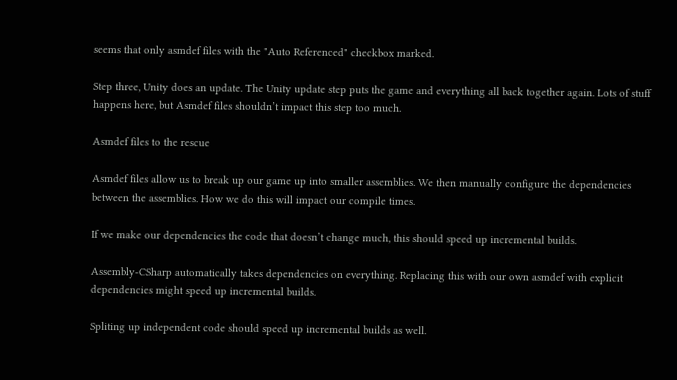seems that only asmdef files with the "Auto Referenced" checkbox marked.

Step three, Unity does an update. The Unity update step puts the game and everything all back together again. Lots of stuff happens here, but Asmdef files shouldn’t impact this step too much.

Asmdef files to the rescue

Asmdef files allow us to break up our game up into smaller assemblies. We then manually configure the dependencies between the assemblies. How we do this will impact our compile times.

If we make our dependencies the code that doesn’t change much, this should speed up incremental builds.

Assembly-CSharp automatically takes dependencies on everything. Replacing this with our own asmdef with explicit dependencies might speed up incremental builds.

Spliting up independent code should speed up incremental builds as well.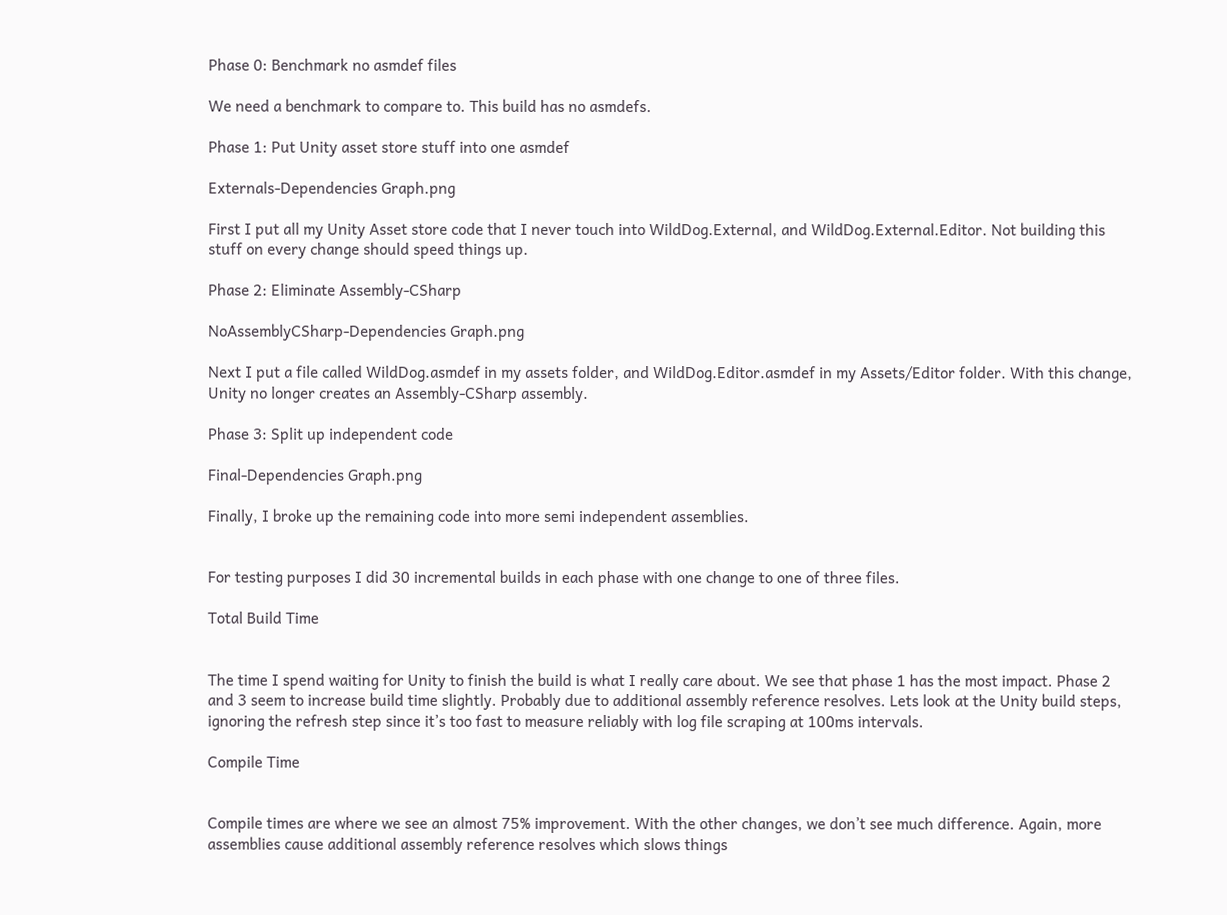Phase 0: Benchmark no asmdef files

We need a benchmark to compare to. This build has no asmdefs.

Phase 1: Put Unity asset store stuff into one asmdef

Externals-Dependencies Graph.png

First I put all my Unity Asset store code that I never touch into WildDog.External, and WildDog.External.Editor. Not building this stuff on every change should speed things up.

Phase 2: Eliminate Assembly-CSharp

NoAssemblyCSharp-Dependencies Graph.png

Next I put a file called WildDog.asmdef in my assets folder, and WildDog.Editor.asmdef in my Assets/Editor folder. With this change, Unity no longer creates an Assembly-CSharp assembly.

Phase 3: Split up independent code

Final-Dependencies Graph.png

Finally, I broke up the remaining code into more semi independent assemblies.


For testing purposes I did 30 incremental builds in each phase with one change to one of three files.

Total Build Time


The time I spend waiting for Unity to finish the build is what I really care about. We see that phase 1 has the most impact. Phase 2 and 3 seem to increase build time slightly. Probably due to additional assembly reference resolves. Lets look at the Unity build steps, ignoring the refresh step since it’s too fast to measure reliably with log file scraping at 100ms intervals.

Compile Time


Compile times are where we see an almost 75% improvement. With the other changes, we don’t see much difference. Again, more assemblies cause additional assembly reference resolves which slows things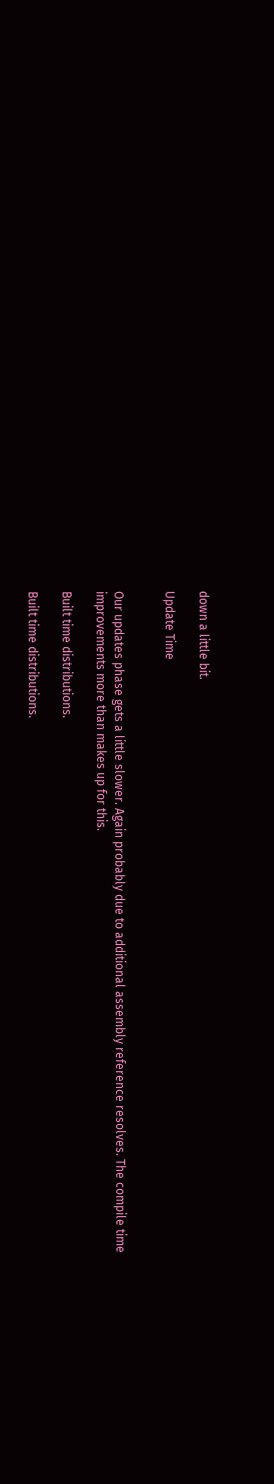down a little bit.

Update Time


Our updates phase gets a little slower. Again probably due to additional assembly reference resolves. The compile time improvements more than makes up for this.

Built time distributions.

Built time distributions.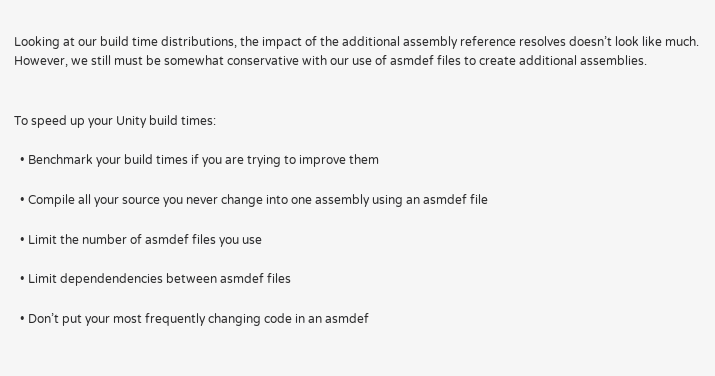Looking at our build time distributions, the impact of the additional assembly reference resolves doesn’t look like much. However, we still must be somewhat conservative with our use of asmdef files to create additional assemblies.


To speed up your Unity build times:

  • Benchmark your build times if you are trying to improve them

  • Compile all your source you never change into one assembly using an asmdef file

  • Limit the number of asmdef files you use

  • Limit dependendencies between asmdef files

  • Don’t put your most frequently changing code in an asmdef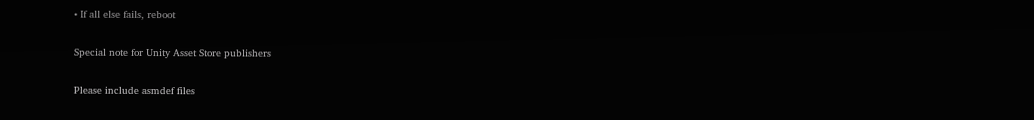• If all else fails, reboot

Special note for Unity Asset Store publishers

Please include asmdef files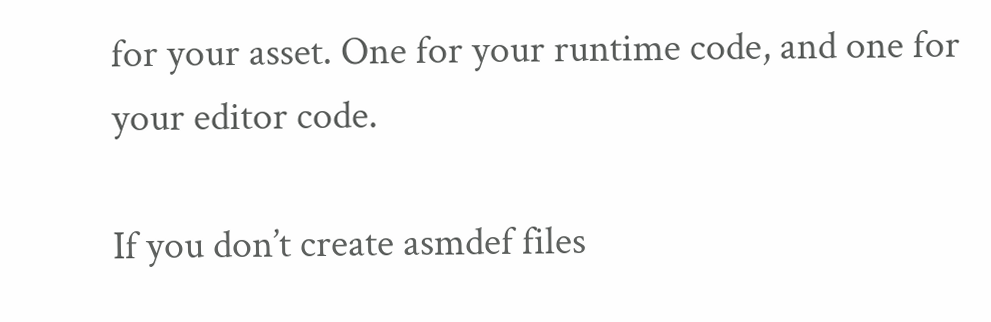for your asset. One for your runtime code, and one for your editor code.

If you don’t create asmdef files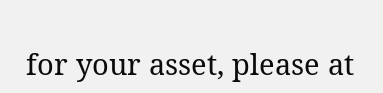for your asset, please at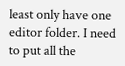least only have one editor folder. I need to put all the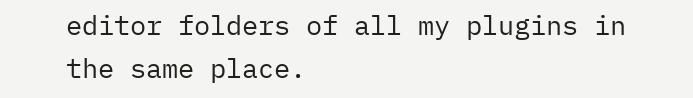editor folders of all my plugins in the same place.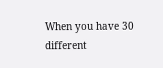When you have 30 different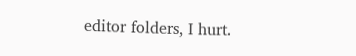editor folders, I hurt.